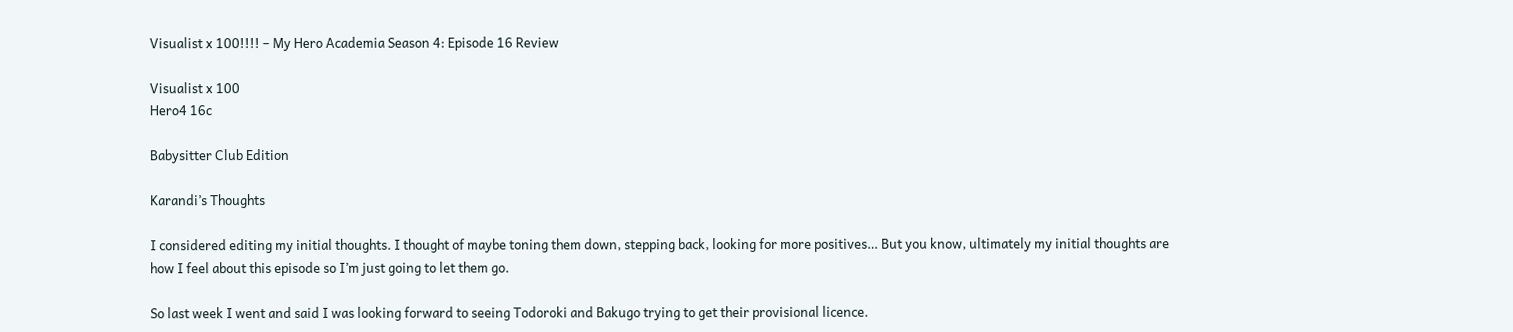Visualist x 100!!!! – My Hero Academia Season 4: Episode 16 Review

Visualist x 100
Hero4 16c

Babysitter Club Edition

Karandi’s Thoughts

I considered editing my initial thoughts. I thought of maybe toning them down, stepping back, looking for more positives… But you know, ultimately my initial thoughts are how I feel about this episode so I’m just going to let them go.

So last week I went and said I was looking forward to seeing Todoroki and Bakugo trying to get their provisional licence.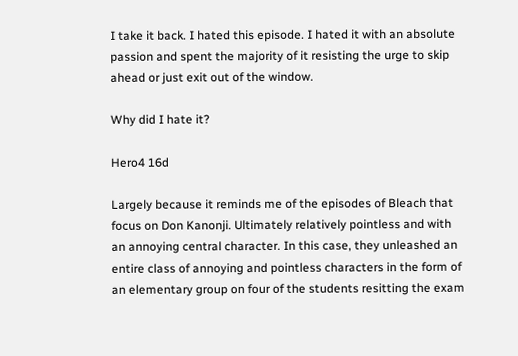I take it back. I hated this episode. I hated it with an absolute passion and spent the majority of it resisting the urge to skip ahead or just exit out of the window.

Why did I hate it?

Hero4 16d

Largely because it reminds me of the episodes of Bleach that focus on Don Kanonji. Ultimately relatively pointless and with an annoying central character. In this case, they unleashed an entire class of annoying and pointless characters in the form of an elementary group on four of the students resitting the exam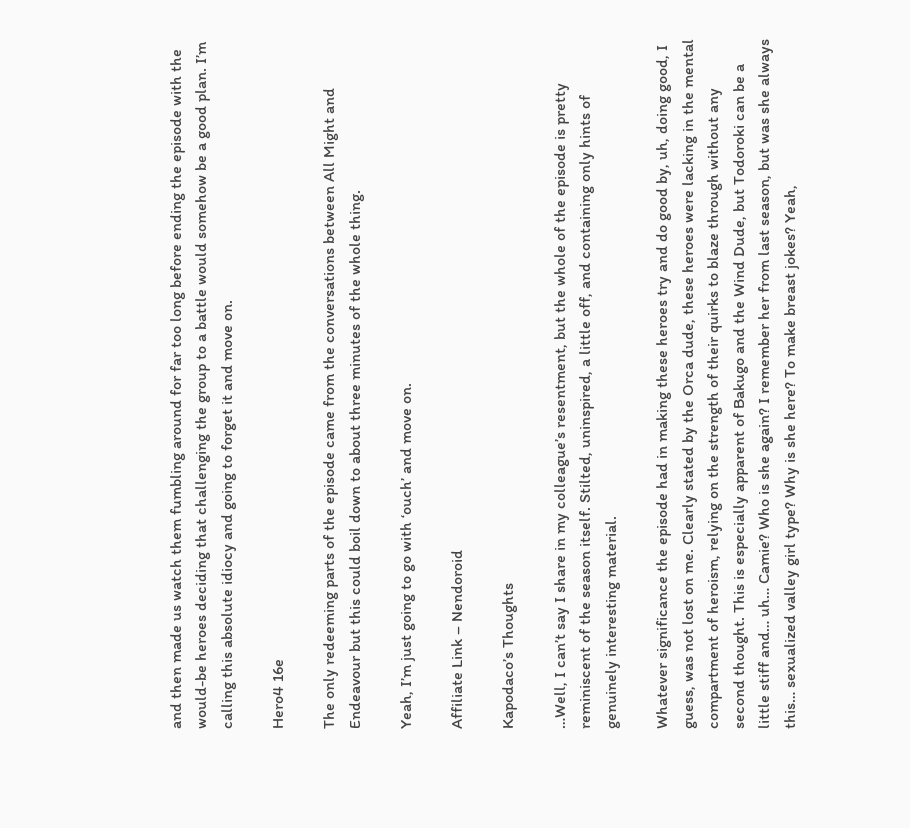and then made us watch them fumbling around for far too long before ending the episode with the would-be heroes deciding that challenging the group to a battle would somehow be a good plan. I’m calling this absolute idiocy and going to forget it and move on.

Hero4 16e

The only redeeming parts of the episode came from the conversations between All Might and Endeavour but this could boil down to about three minutes of the whole thing.

Yeah, I’m just going to go with ‘ouch’ and move on.

Affiliate Link – Nendoroid

Kapodaco’s Thoughts

…Well, I can’t say I share in my colleague’s resentment, but the whole of the episode is pretty reminiscent of the season itself. Stilted, uninspired, a little off, and containing only hints of genuinely interesting material.

Whatever significance the episode had in making these heroes try and do good by, uh, doing good, I guess, was not lost on me. Clearly stated by the Orca dude, these heroes were lacking in the mental compartment of heroism, relying on the strength of their quirks to blaze through without any second thought. This is especially apparent of Bakugo and the Wind Dude, but Todoroki can be a little stiff and… uh… Camie? Who is she again? I remember her from last season, but was she always this… sexualized valley girl type? Why is she here? To make breast jokes? Yeah,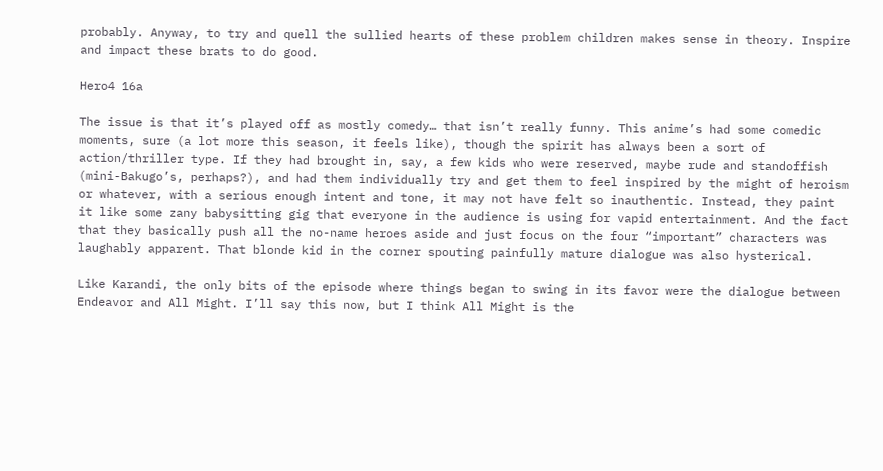probably. Anyway, to try and quell the sullied hearts of these problem children makes sense in theory. Inspire and impact these brats to do good.

Hero4 16a

The issue is that it’s played off as mostly comedy… that isn’t really funny. This anime’s had some comedic moments, sure (a lot more this season, it feels like), though the spirit has always been a sort of action/thriller type. If they had brought in, say, a few kids who were reserved, maybe rude and standoffish (mini-Bakugo’s, perhaps?), and had them individually try and get them to feel inspired by the might of heroism or whatever, with a serious enough intent and tone, it may not have felt so inauthentic. Instead, they paint it like some zany babysitting gig that everyone in the audience is using for vapid entertainment. And the fact that they basically push all the no-name heroes aside and just focus on the four “important” characters was laughably apparent. That blonde kid in the corner spouting painfully mature dialogue was also hysterical.

Like Karandi, the only bits of the episode where things began to swing in its favor were the dialogue between Endeavor and All Might. I’ll say this now, but I think All Might is the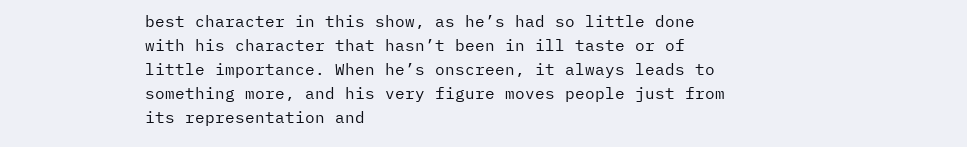best character in this show, as he’s had so little done with his character that hasn’t been in ill taste or of little importance. When he’s onscreen, it always leads to something more, and his very figure moves people just from its representation and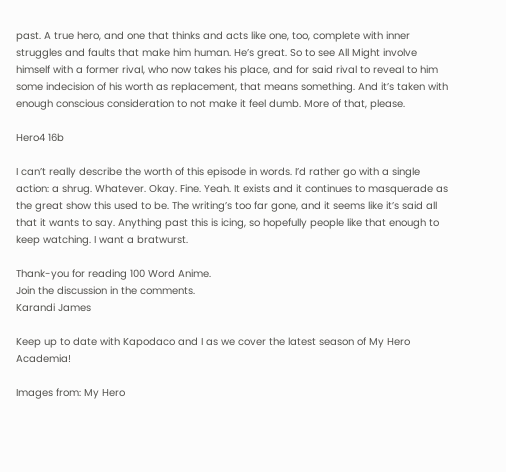past. A true hero, and one that thinks and acts like one, too, complete with inner struggles and faults that make him human. He’s great. So to see All Might involve himself with a former rival, who now takes his place, and for said rival to reveal to him some indecision of his worth as replacement, that means something. And it’s taken with enough conscious consideration to not make it feel dumb. More of that, please.

Hero4 16b

I can’t really describe the worth of this episode in words. I’d rather go with a single action: a shrug. Whatever. Okay. Fine. Yeah. It exists and it continues to masquerade as the great show this used to be. The writing’s too far gone, and it seems like it’s said all that it wants to say. Anything past this is icing, so hopefully people like that enough to keep watching. I want a bratwurst.

Thank-you for reading 100 Word Anime.
Join the discussion in the comments.
Karandi James

Keep up to date with Kapodaco and I as we cover the latest season of My Hero Academia!

Images from: My Hero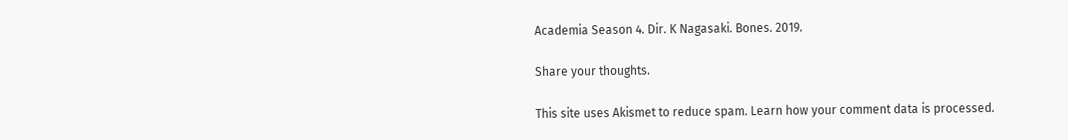Academia Season 4. Dir. K Nagasaki. Bones. 2019.

Share your thoughts.

This site uses Akismet to reduce spam. Learn how your comment data is processed.